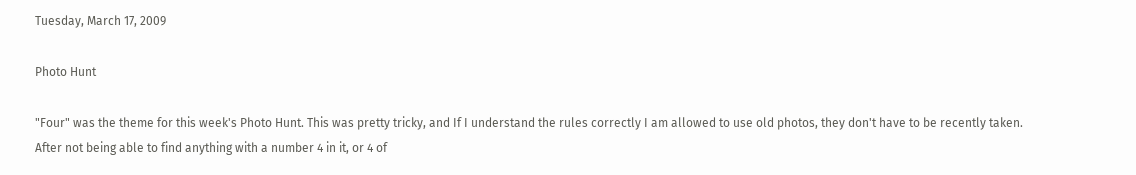Tuesday, March 17, 2009

Photo Hunt

"Four" was the theme for this week's Photo Hunt. This was pretty tricky, and If I understand the rules correctly I am allowed to use old photos, they don't have to be recently taken. After not being able to find anything with a number 4 in it, or 4 of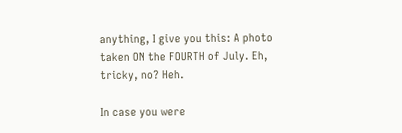anything, I give you this: A photo taken ON the FOURTH of July. Eh, tricky, no? Heh.

In case you were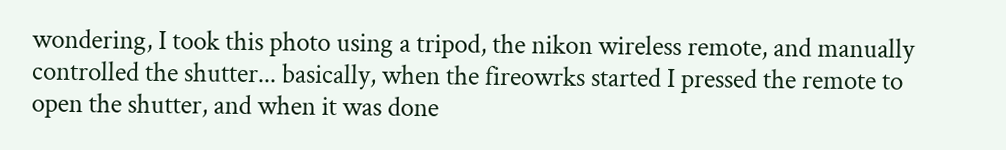wondering, I took this photo using a tripod, the nikon wireless remote, and manually controlled the shutter... basically, when the fireowrks started I pressed the remote to open the shutter, and when it was done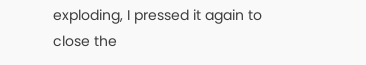exploding, I pressed it again to close the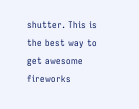shutter. This is the best way to get awesome fireworks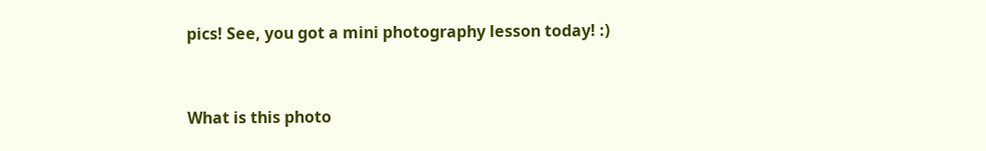pics! See, you got a mini photography lesson today! :)



What is this photo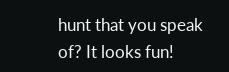hunt that you speak of? It looks fun!